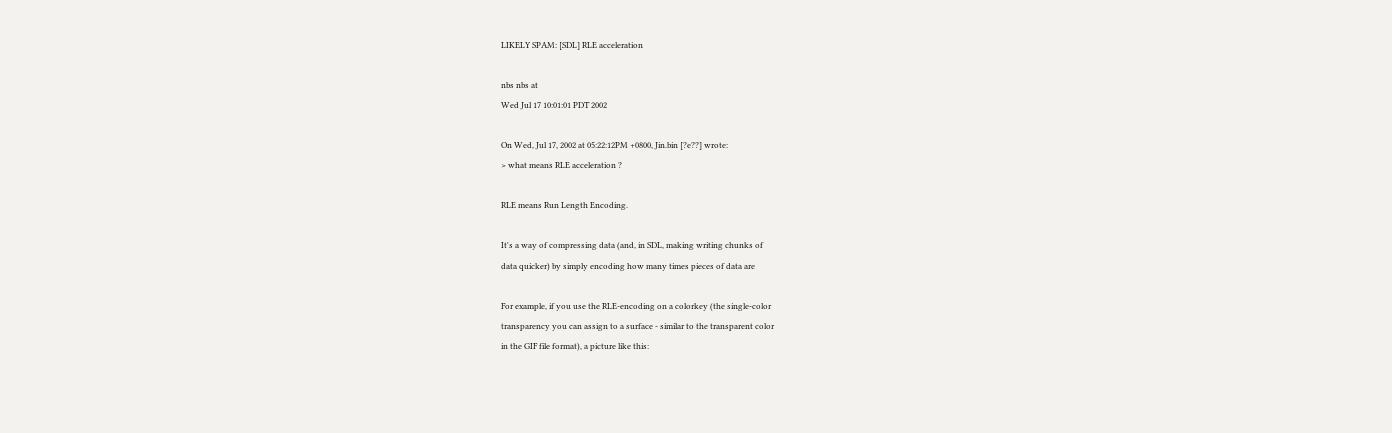LIKELY SPAM: [SDL] RLE acceleration

nbs nbs at
Wed Jul 17 10:01:01 PDT 2002

On Wed, Jul 17, 2002 at 05:22:12PM +0800, Jin.bin [?e??] wrote:
> what means RLE acceleration ?

RLE means Run Length Encoding.

It's a way of compressing data (and, in SDL, making writing chunks of
data quicker) by simply encoding how many times pieces of data are

For example, if you use the RLE-encoding on a colorkey (the single-color
transparency you can assign to a surface - similar to the transparent color
in the GIF file format), a picture like this: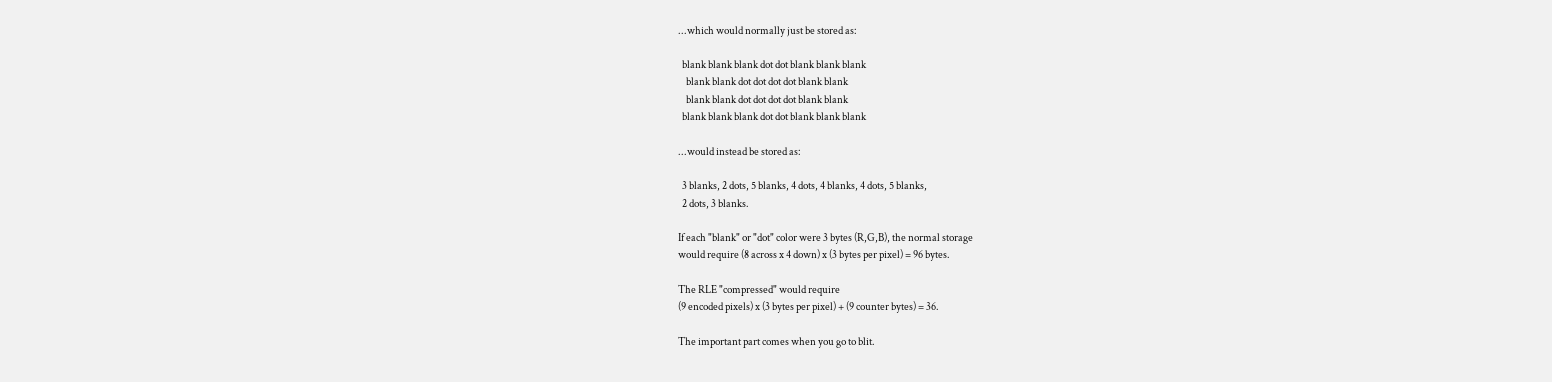...which would normally just be stored as:

  blank blank blank dot dot blank blank blank
    blank blank dot dot dot dot blank blank
    blank blank dot dot dot dot blank blank
  blank blank blank dot dot blank blank blank

...would instead be stored as:

  3 blanks, 2 dots, 5 blanks, 4 dots, 4 blanks, 4 dots, 5 blanks,
  2 dots, 3 blanks.

If each "blank" or "dot" color were 3 bytes (R,G,B), the normal storage
would require (8 across x 4 down) x (3 bytes per pixel) = 96 bytes.

The RLE "compressed" would require
(9 encoded pixels) x (3 bytes per pixel) + (9 counter bytes) = 36.

The important part comes when you go to blit.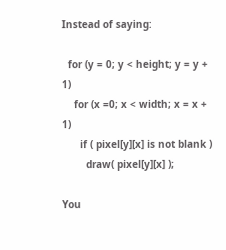Instead of saying:

  for (y = 0; y < height; y = y + 1)
    for (x =0; x < width; x = x + 1)
      if ( pixel[y][x] is not blank )
        draw( pixel[y][x] );

You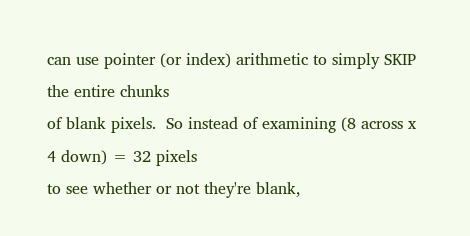can use pointer (or index) arithmetic to simply SKIP the entire chunks
of blank pixels.  So instead of examining (8 across x 4 down) = 32 pixels
to see whether or not they're blank,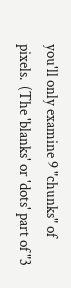you'll only examine 9 "chunks" of
pixels.  (The 'blanks' or 'dots' part of "3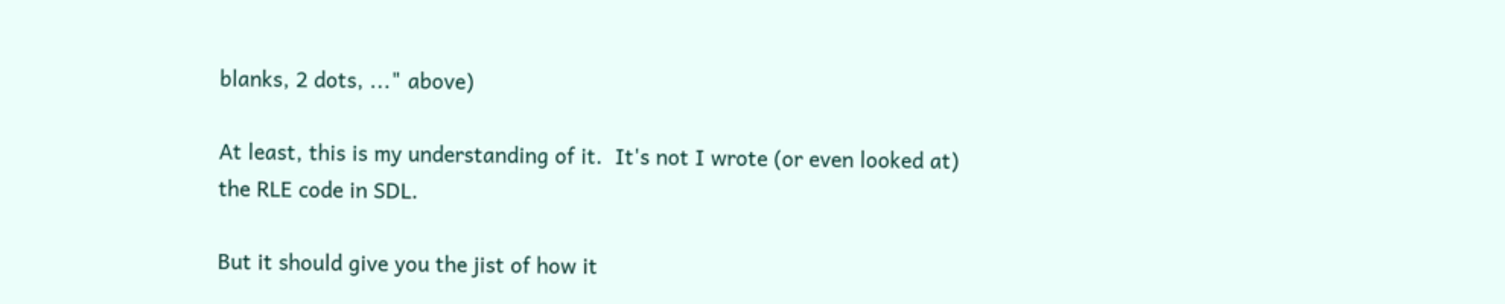blanks, 2 dots, ..." above)

At least, this is my understanding of it.  It's not I wrote (or even looked at)
the RLE code in SDL.

But it should give you the jist of how it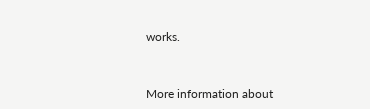works.


More information about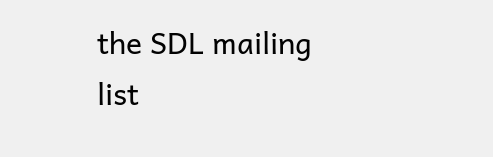the SDL mailing list